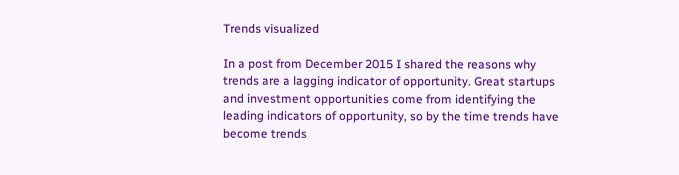Trends visualized

In a post from December 2015 I shared the reasons why trends are a lagging indicator of opportunity. Great startups and investment opportunities come from identifying the leading indicators of opportunity, so by the time trends have become trends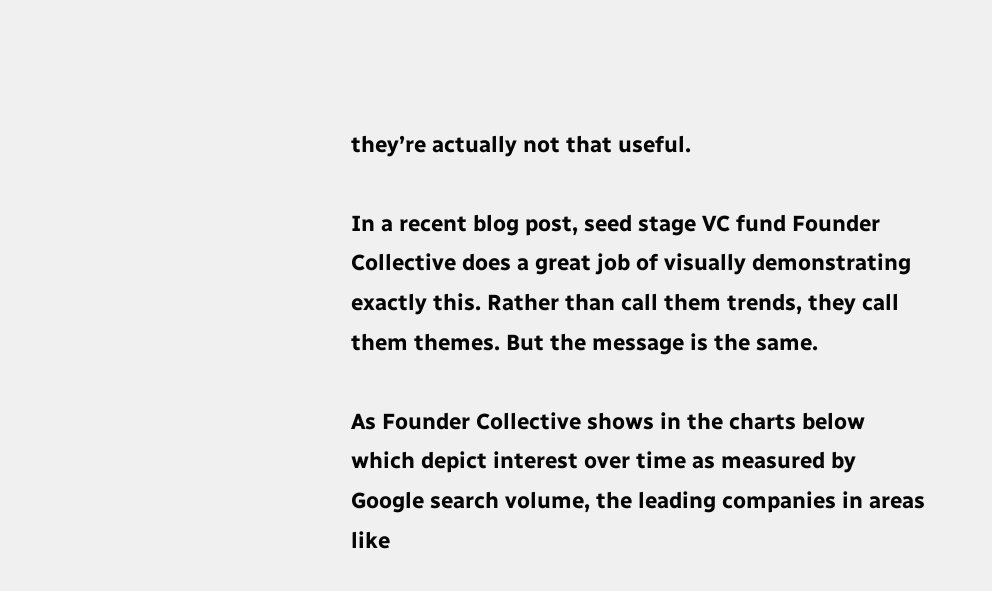they’re actually not that useful.

In a recent blog post, seed stage VC fund Founder Collective does a great job of visually demonstrating exactly this. Rather than call them trends, they call them themes. But the message is the same.

As Founder Collective shows in the charts below which depict interest over time as measured by Google search volume, the leading companies in areas like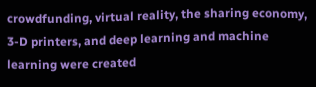crowdfunding, virtual reality, the sharing economy, 3-D printers, and deep learning and machine learning were created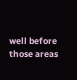well before those areas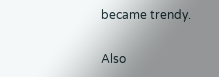became trendy.

Also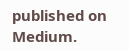published on Medium.